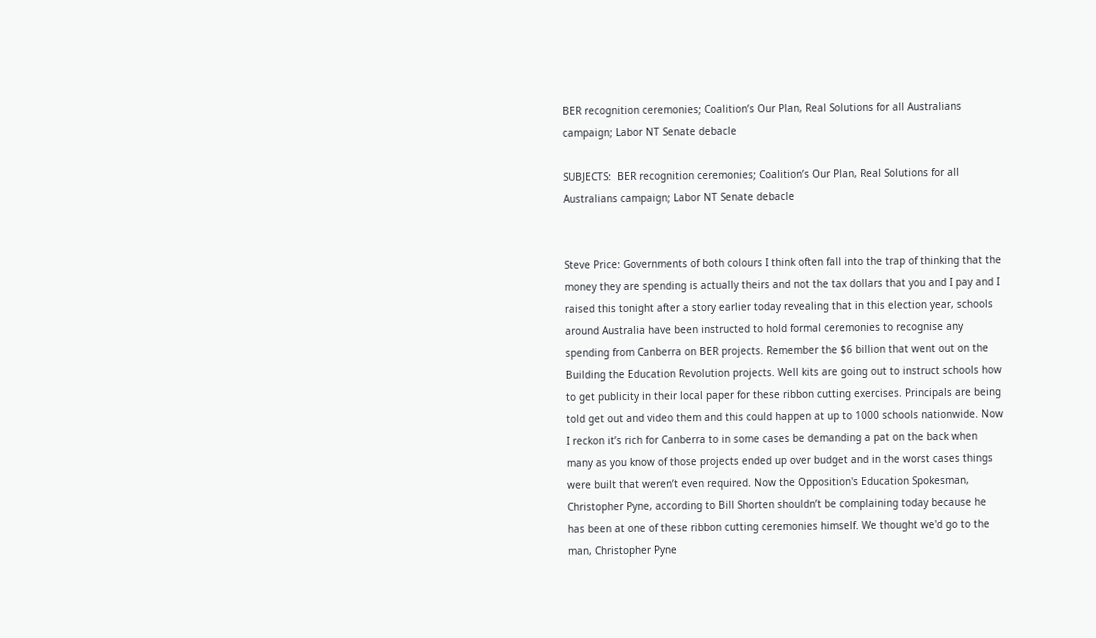BER recognition ceremonies; Coalition’s Our Plan, Real Solutions for all Australians campaign; Labor NT Senate debacle

SUBJECTS:  BER recognition ceremonies; Coalition’s Our Plan, Real Solutions for all Australians campaign; Labor NT Senate debacle


Steve Price: Governments of both colours I think often fall into the trap of thinking that the money they are spending is actually theirs and not the tax dollars that you and I pay and I raised this tonight after a story earlier today revealing that in this election year, schools around Australia have been instructed to hold formal ceremonies to recognise any spending from Canberra on BER projects. Remember the $6 billion that went out on the Building the Education Revolution projects. Well kits are going out to instruct schools how to get publicity in their local paper for these ribbon cutting exercises. Principals are being told get out and video them and this could happen at up to 1000 schools nationwide. Now I reckon it’s rich for Canberra to in some cases be demanding a pat on the back when many as you know of those projects ended up over budget and in the worst cases things were built that weren’t even required. Now the Opposition's Education Spokesman, Christopher Pyne, according to Bill Shorten shouldn’t be complaining today because he has been at one of these ribbon cutting ceremonies himself. We thought we'd go to the man, Christopher Pyne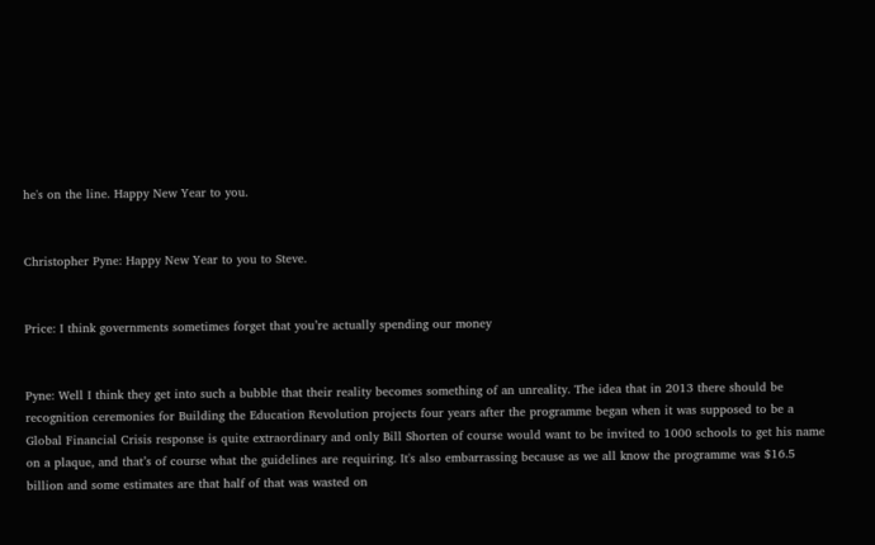he's on the line. Happy New Year to you.


Christopher Pyne: Happy New Year to you to Steve.


Price: I think governments sometimes forget that you’re actually spending our money


Pyne: Well I think they get into such a bubble that their reality becomes something of an unreality. The idea that in 2013 there should be recognition ceremonies for Building the Education Revolution projects four years after the programme began when it was supposed to be a Global Financial Crisis response is quite extraordinary and only Bill Shorten of course would want to be invited to 1000 schools to get his name on a plaque, and that’s of course what the guidelines are requiring. It's also embarrassing because as we all know the programme was $16.5 billion and some estimates are that half of that was wasted on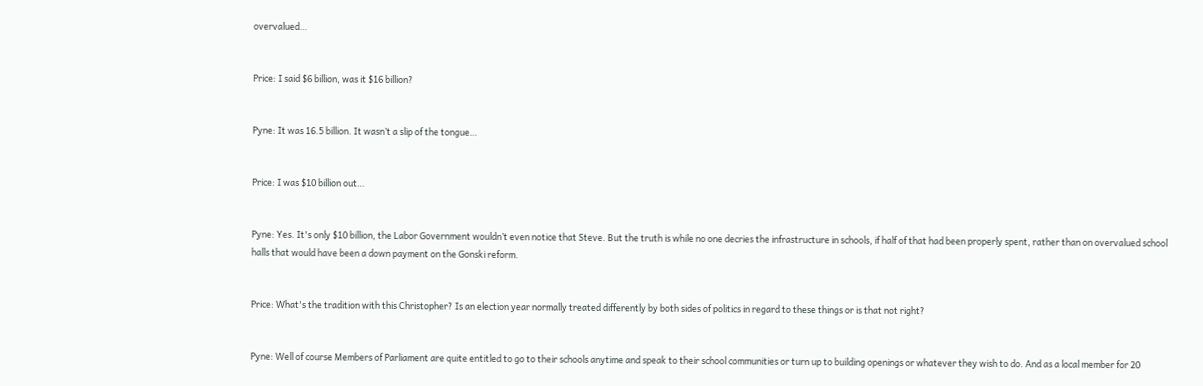overvalued…


Price: I said $6 billion, was it $16 billion?


Pyne: It was 16.5 billion. It wasn’t a slip of the tongue…


Price: I was $10 billion out…


Pyne: Yes. It's only $10 billion, the Labor Government wouldn’t even notice that Steve. But the truth is while no one decries the infrastructure in schools, if half of that had been properly spent, rather than on overvalued school halls that would have been a down payment on the Gonski reform.


Price: What's the tradition with this Christopher? Is an election year normally treated differently by both sides of politics in regard to these things or is that not right?


Pyne: Well of course Members of Parliament are quite entitled to go to their schools anytime and speak to their school communities or turn up to building openings or whatever they wish to do. And as a local member for 20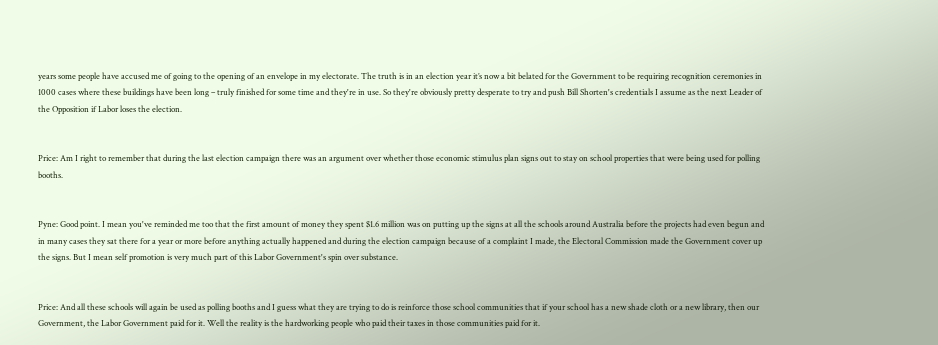years some people have accused me of going to the opening of an envelope in my electorate. The truth is in an election year it’s now a bit belated for the Government to be requiring recognition ceremonies in 1000 cases where these buildings have been long – truly finished for some time and they're in use. So they're obviously pretty desperate to try and push Bill Shorten's credentials I assume as the next Leader of the Opposition if Labor loses the election.


Price: Am I right to remember that during the last election campaign there was an argument over whether those economic stimulus plan signs out to stay on school properties that were being used for polling booths.


Pyne: Good point. I mean you've reminded me too that the first amount of money they spent $1.6 million was on putting up the signs at all the schools around Australia before the projects had even begun and in many cases they sat there for a year or more before anything actually happened and during the election campaign because of a complaint I made, the Electoral Commission made the Government cover up the signs. But I mean self promotion is very much part of this Labor Government's spin over substance.


Price: And all these schools will again be used as polling booths and I guess what they are trying to do is reinforce those school communities that if your school has a new shade cloth or a new library, then our Government, the Labor Government paid for it. Well the reality is the hardworking people who paid their taxes in those communities paid for it.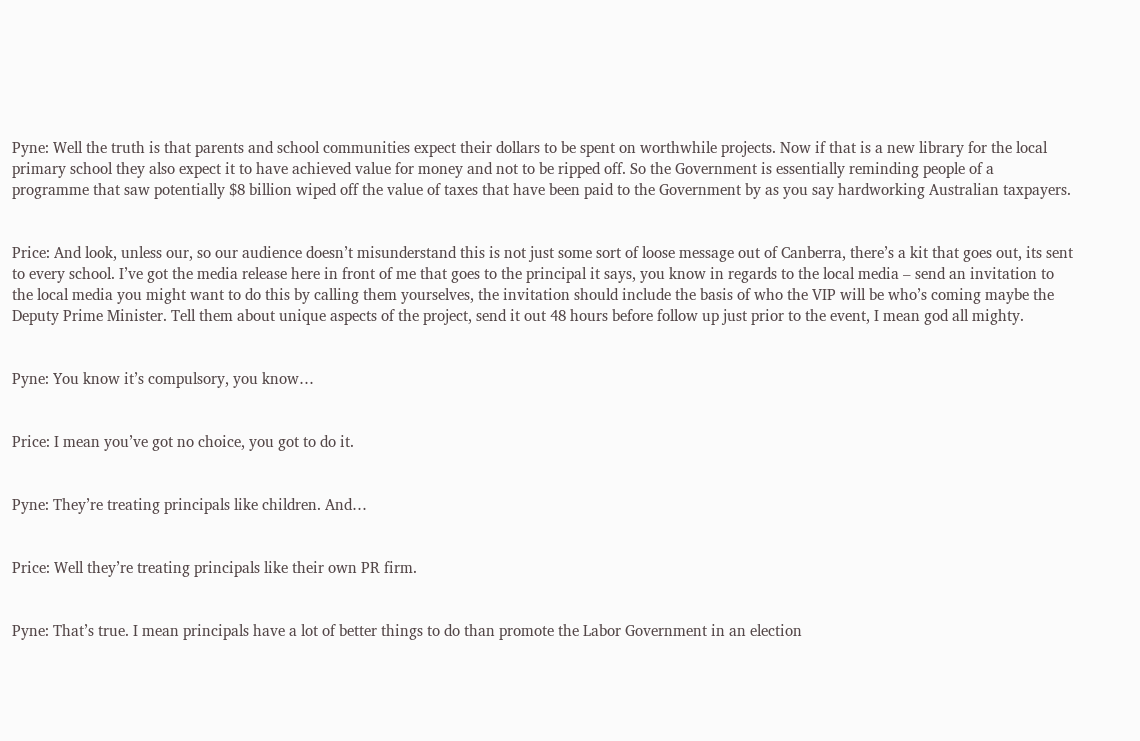Pyne: Well the truth is that parents and school communities expect their dollars to be spent on worthwhile projects. Now if that is a new library for the local primary school they also expect it to have achieved value for money and not to be ripped off. So the Government is essentially reminding people of a programme that saw potentially $8 billion wiped off the value of taxes that have been paid to the Government by as you say hardworking Australian taxpayers.


Price: And look, unless our, so our audience doesn’t misunderstand this is not just some sort of loose message out of Canberra, there’s a kit that goes out, its sent to every school. I’ve got the media release here in front of me that goes to the principal it says, you know in regards to the local media – send an invitation to the local media you might want to do this by calling them yourselves, the invitation should include the basis of who the VIP will be who’s coming maybe the Deputy Prime Minister. Tell them about unique aspects of the project, send it out 48 hours before follow up just prior to the event, I mean god all mighty.


Pyne: You know it’s compulsory, you know…


Price: I mean you’ve got no choice, you got to do it.


Pyne: They’re treating principals like children. And…


Price: Well they’re treating principals like their own PR firm.


Pyne: That’s true. I mean principals have a lot of better things to do than promote the Labor Government in an election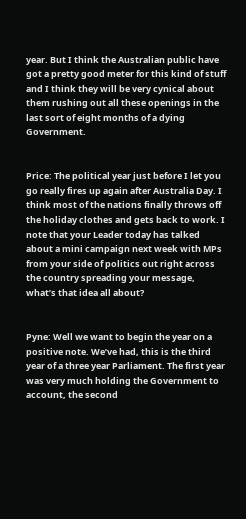year. But I think the Australian public have got a pretty good meter for this kind of stuff and I think they will be very cynical about them rushing out all these openings in the last sort of eight months of a dying Government.


Price: The political year just before I let you go really fires up again after Australia Day. I think most of the nations finally throws off the holiday clothes and gets back to work. I note that your Leader today has talked about a mini campaign next week with MPs from your side of politics out right across the country spreading your message, what’s that idea all about?


Pyne: Well we want to begin the year on a positive note. We’ve had, this is the third year of a three year Parliament. The first year was very much holding the Government to account, the second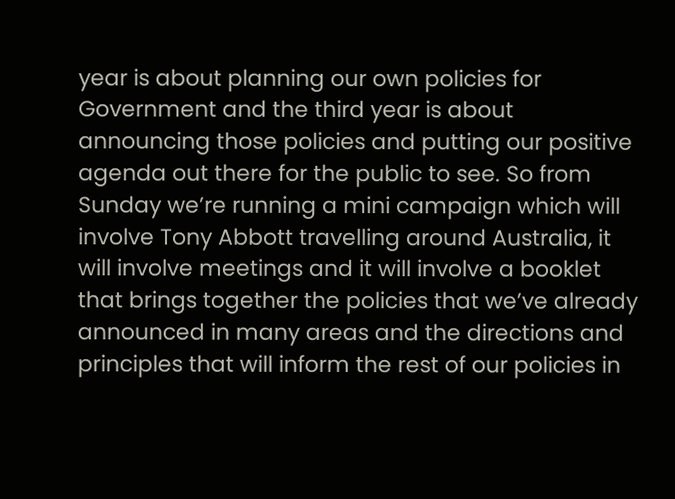year is about planning our own policies for Government and the third year is about announcing those policies and putting our positive agenda out there for the public to see. So from Sunday we’re running a mini campaign which will involve Tony Abbott travelling around Australia, it will involve meetings and it will involve a booklet that brings together the policies that we’ve already announced in many areas and the directions and principles that will inform the rest of our policies in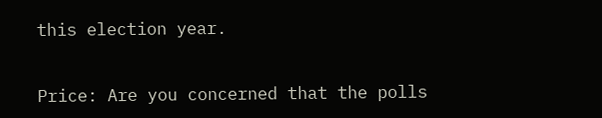this election year.


Price: Are you concerned that the polls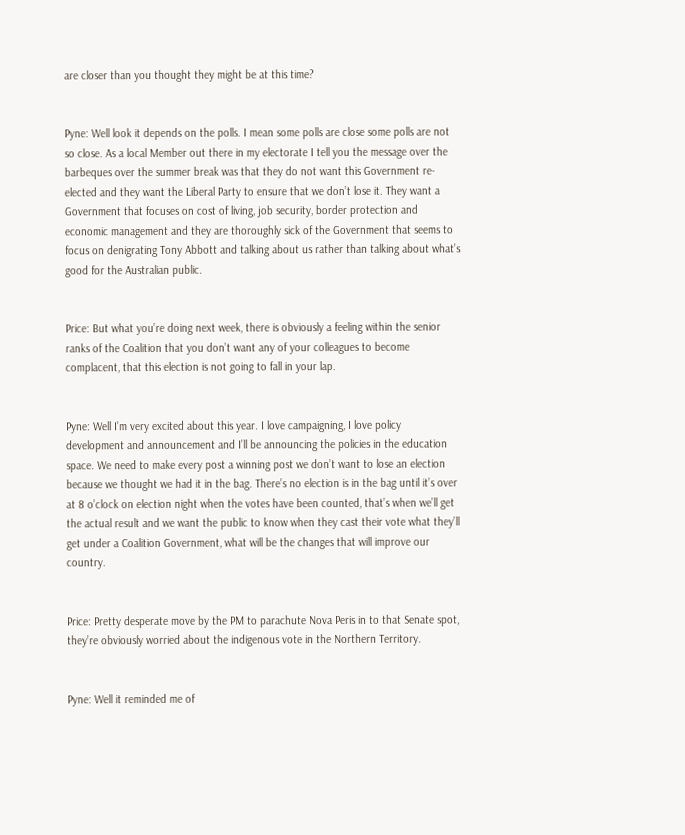are closer than you thought they might be at this time?


Pyne: Well look it depends on the polls. I mean some polls are close some polls are not so close. As a local Member out there in my electorate I tell you the message over the barbeques over the summer break was that they do not want this Government re-elected and they want the Liberal Party to ensure that we don’t lose it. They want a Government that focuses on cost of living, job security, border protection and economic management and they are thoroughly sick of the Government that seems to focus on denigrating Tony Abbott and talking about us rather than talking about what’s good for the Australian public.


Price: But what you’re doing next week, there is obviously a feeling within the senior ranks of the Coalition that you don’t want any of your colleagues to become complacent, that this election is not going to fall in your lap.


Pyne: Well I’m very excited about this year. I love campaigning, I love policy development and announcement and I’ll be announcing the policies in the education space. We need to make every post a winning post we don’t want to lose an election because we thought we had it in the bag. There’s no election is in the bag until it’s over at 8 o’clock on election night when the votes have been counted, that’s when we’ll get the actual result and we want the public to know when they cast their vote what they’ll get under a Coalition Government, what will be the changes that will improve our country.


Price: Pretty desperate move by the PM to parachute Nova Peris in to that Senate spot, they’re obviously worried about the indigenous vote in the Northern Territory.


Pyne: Well it reminded me of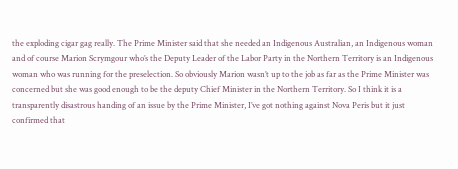the exploding cigar gag really. The Prime Minister said that she needed an Indigenous Australian, an Indigenous woman and of course Marion Scrymgour who’s the Deputy Leader of the Labor Party in the Northern Territory is an Indigenous woman who was running for the preselection. So obviously Marion wasn’t up to the job as far as the Prime Minister was concerned but she was good enough to be the deputy Chief Minister in the Northern Territory. So I think it is a transparently disastrous handing of an issue by the Prime Minister, I’ve got nothing against Nova Peris but it just confirmed that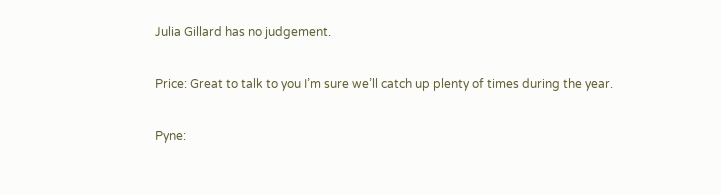Julia Gillard has no judgement.


Price: Great to talk to you I’m sure we’ll catch up plenty of times during the year.


Pyne: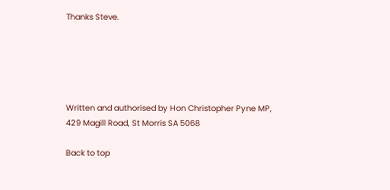Thanks Steve.





Written and authorised by Hon Christopher Pyne MP, 429 Magill Road, St Morris SA 5068

Back to top